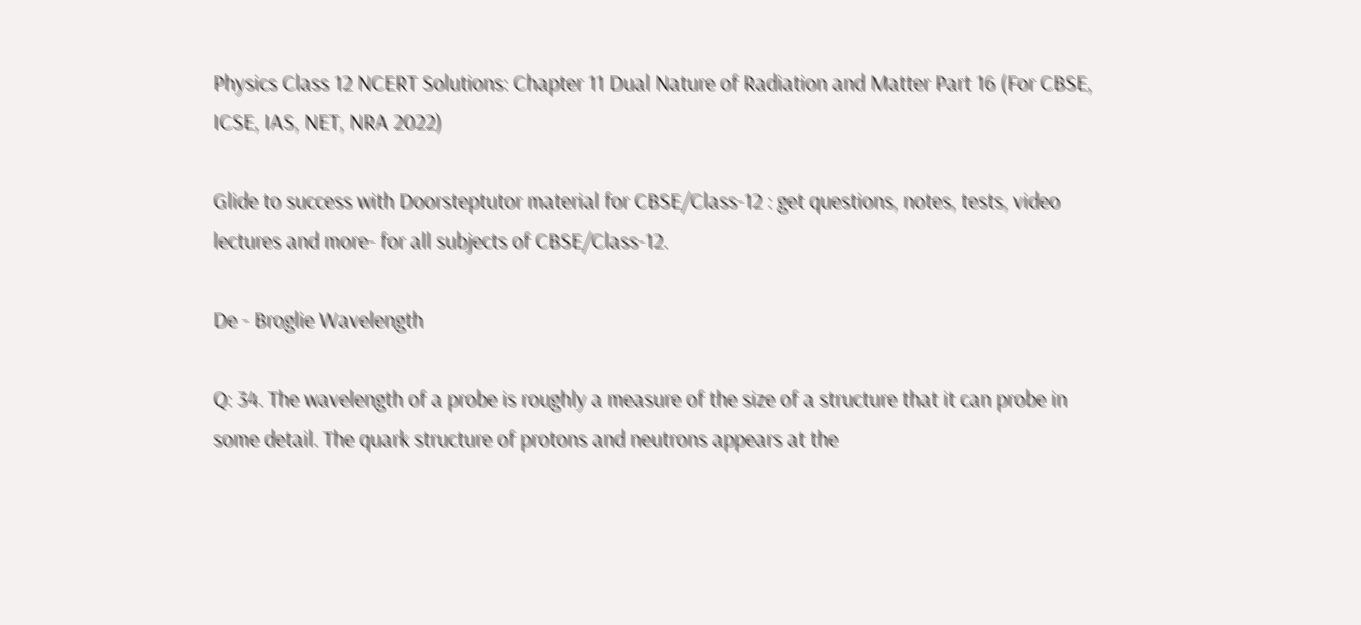Physics Class 12 NCERT Solutions: Chapter 11 Dual Nature of Radiation and Matter Part 16 (For CBSE, ICSE, IAS, NET, NRA 2022)

Glide to success with Doorsteptutor material for CBSE/Class-12 : get questions, notes, tests, video lectures and more- for all subjects of CBSE/Class-12.

De - Broglie Wavelength

Q: 34. The wavelength of a probe is roughly a measure of the size of a structure that it can probe in some detail. The quark structure of protons and neutrons appears at the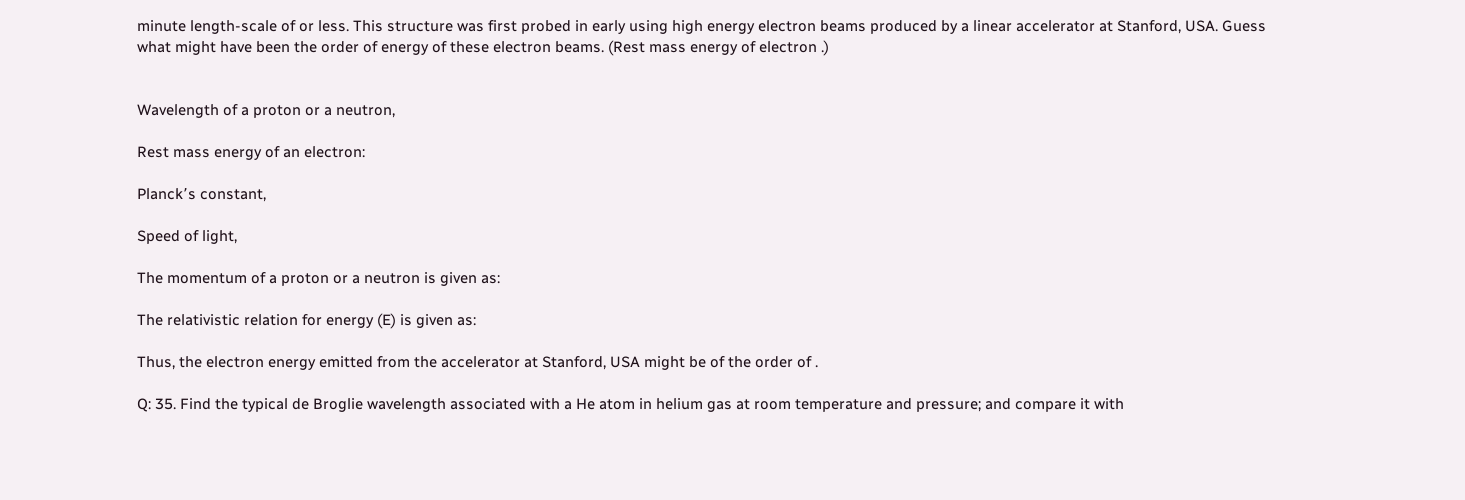minute length-scale of or less. This structure was first probed in early using high energy electron beams produced by a linear accelerator at Stanford, USA. Guess what might have been the order of energy of these electron beams. (Rest mass energy of electron .)


Wavelength of a proton or a neutron,

Rest mass energy of an electron:

Planck՚s constant,

Speed of light,

The momentum of a proton or a neutron is given as:

The relativistic relation for energy (E) is given as:

Thus, the electron energy emitted from the accelerator at Stanford, USA might be of the order of .

Q: 35. Find the typical de Broglie wavelength associated with a He atom in helium gas at room temperature and pressure; and compare it with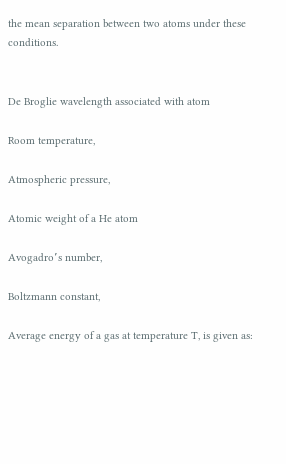the mean separation between two atoms under these conditions.


De Broglie wavelength associated with atom

Room temperature,

Atmospheric pressure,

Atomic weight of a He atom

Avogadro՚s number,

Boltzmann constant,

Average energy of a gas at temperature T, is given as: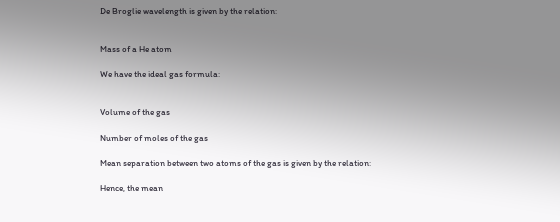De Broglie wavelength is given by the relation:


Mass of a He atom

We have the ideal gas formula:


Volume of the gas

Number of moles of the gas

Mean separation between two atoms of the gas is given by the relation:

Hence, the mean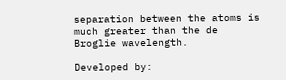separation between the atoms is much greater than the de Broglie wavelength.

Developed by: